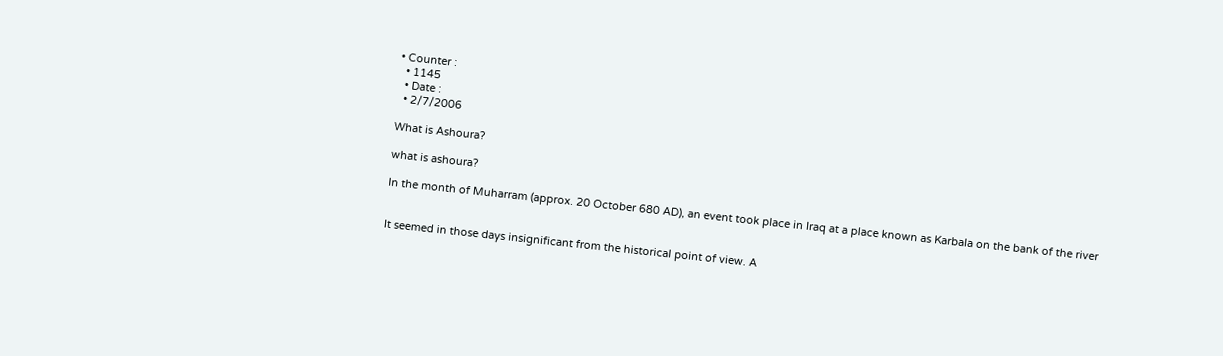• Counter :
  • 1145
  • Date :
  • 2/7/2006

What is Ashoura?

what is ashoura?

In the month of Muharram (approx. 20 October 680 AD), an event took place in Iraq at a place known as Karbala on the bank of the river


It seemed in those days insignificant from the historical point of view. A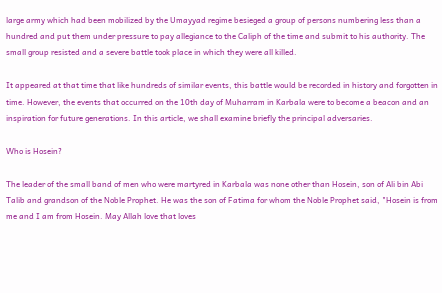large army which had been mobilized by the Umayyad regime besieged a group of persons numbering less than a hundred and put them under pressure to pay allegiance to the Caliph of the time and submit to his authority. The small group resisted and a severe battle took place in which they were all killed.

It appeared at that time that like hundreds of similar events, this battle would be recorded in history and forgotten in time. However, the events that occurred on the 10th day of Muharram in Karbala were to become a beacon and an inspiration for future generations. In this article, we shall examine briefly the principal adversaries.

Who is Hosein?

The leader of the small band of men who were martyred in Karbala was none other than Hosein, son of Ali bin Abi Talib and grandson of the Noble Prophet. He was the son of Fatima for whom the Noble Prophet said, "Hosein is from me and I am from Hosein. May Allah love that loves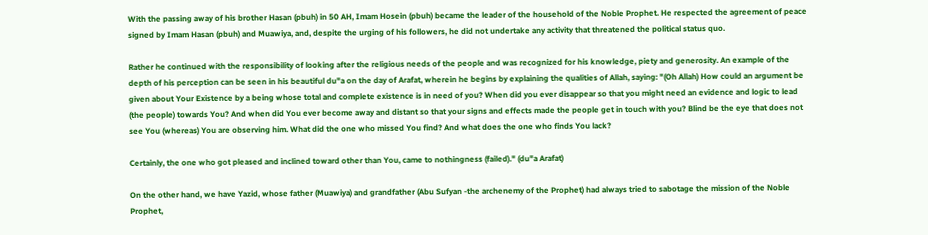With the passing away of his brother Hasan (pbuh) in 50 AH, Imam Hosein (pbuh) became the leader of the household of the Noble Prophet. He respected the agreement of peace signed by Imam Hasan (pbuh) and Muawiya, and, despite the urging of his followers, he did not undertake any activity that threatened the political status quo.

Rather he continued with the responsibility of looking after the religious needs of the people and was recognized for his knowledge, piety and generosity. An example of the depth of his perception can be seen in his beautiful du"a on the day of Arafat, wherein he begins by explaining the qualities of Allah, saying: "(Oh Allah) How could an argument be given about Your Existence by a being whose total and complete existence is in need of you? When did you ever disappear so that you might need an evidence and logic to lead (the people) towards You? And when did You ever become away and distant so that your signs and effects made the people get in touch with you? Blind be the eye that does not see You (whereas) You are observing him. What did the one who missed You find? And what does the one who finds You lack?

Certainly, the one who got pleased and inclined toward other than You, came to nothingness (failed)." (du"a Arafat)

On the other hand, we have Yazid, whose father (Muawiya) and grandfather (Abu Sufyan -the archenemy of the Prophet) had always tried to sabotage the mission of the Noble Prophet,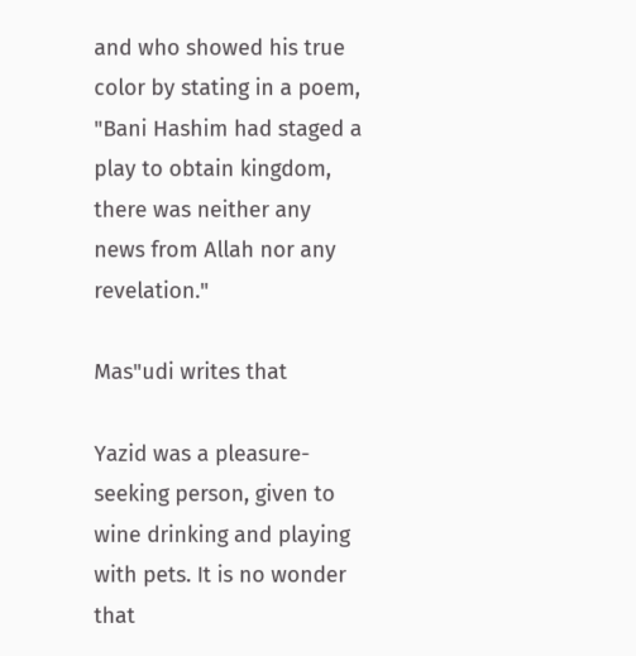and who showed his true color by stating in a poem, "Bani Hashim had staged a play to obtain kingdom, there was neither any news from Allah nor any revelation."

Mas"udi writes that

Yazid was a pleasure-seeking person, given to wine drinking and playing with pets. It is no wonder that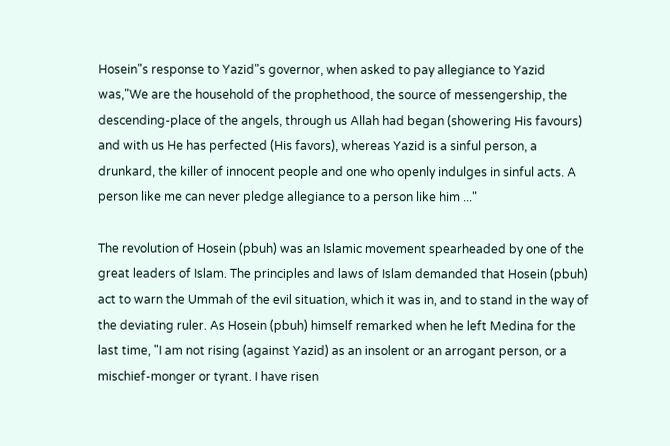Hosein"s response to Yazid"s governor, when asked to pay allegiance to Yazid was,"We are the household of the prophethood, the source of messengership, the descending-place of the angels, through us Allah had began (showering His favours) and with us He has perfected (His favors), whereas Yazid is a sinful person, a drunkard, the killer of innocent people and one who openly indulges in sinful acts. A person like me can never pledge allegiance to a person like him ..."

The revolution of Hosein (pbuh) was an Islamic movement spearheaded by one of the great leaders of Islam. The principles and laws of Islam demanded that Hosein (pbuh) act to warn the Ummah of the evil situation, which it was in, and to stand in the way of the deviating ruler. As Hosein (pbuh) himself remarked when he left Medina for the last time, "I am not rising (against Yazid) as an insolent or an arrogant person, or a mischief-monger or tyrant. I have risen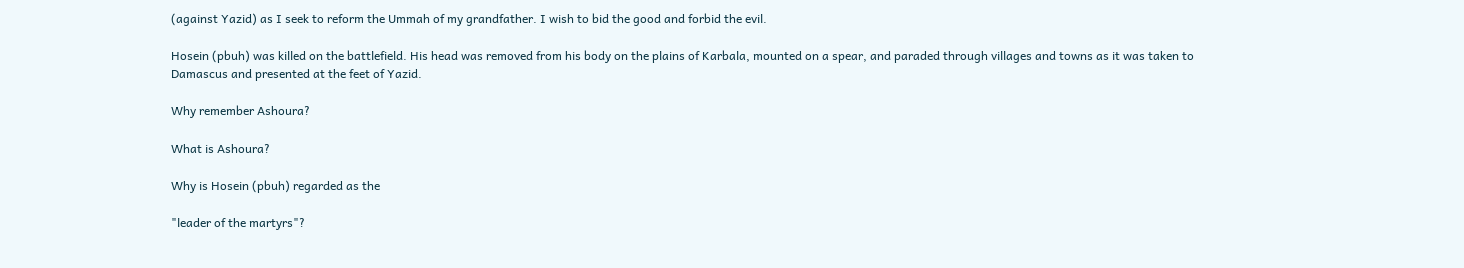(against Yazid) as I seek to reform the Ummah of my grandfather. I wish to bid the good and forbid the evil.

Hosein (pbuh) was killed on the battlefield. His head was removed from his body on the plains of Karbala, mounted on a spear, and paraded through villages and towns as it was taken to Damascus and presented at the feet of Yazid.

Why remember Ashoura?

What is Ashoura?

Why is Hosein (pbuh) regarded as the

"leader of the martyrs"?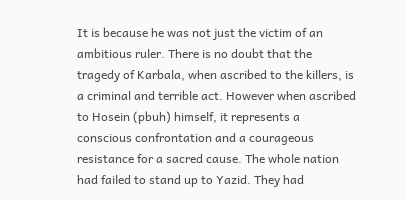It is because he was not just the victim of an ambitious ruler. There is no doubt that the tragedy of Karbala, when ascribed to the killers, is a criminal and terrible act. However when ascribed to Hosein (pbuh) himself, it represents a conscious confrontation and a courageous resistance for a sacred cause. The whole nation had failed to stand up to Yazid. They had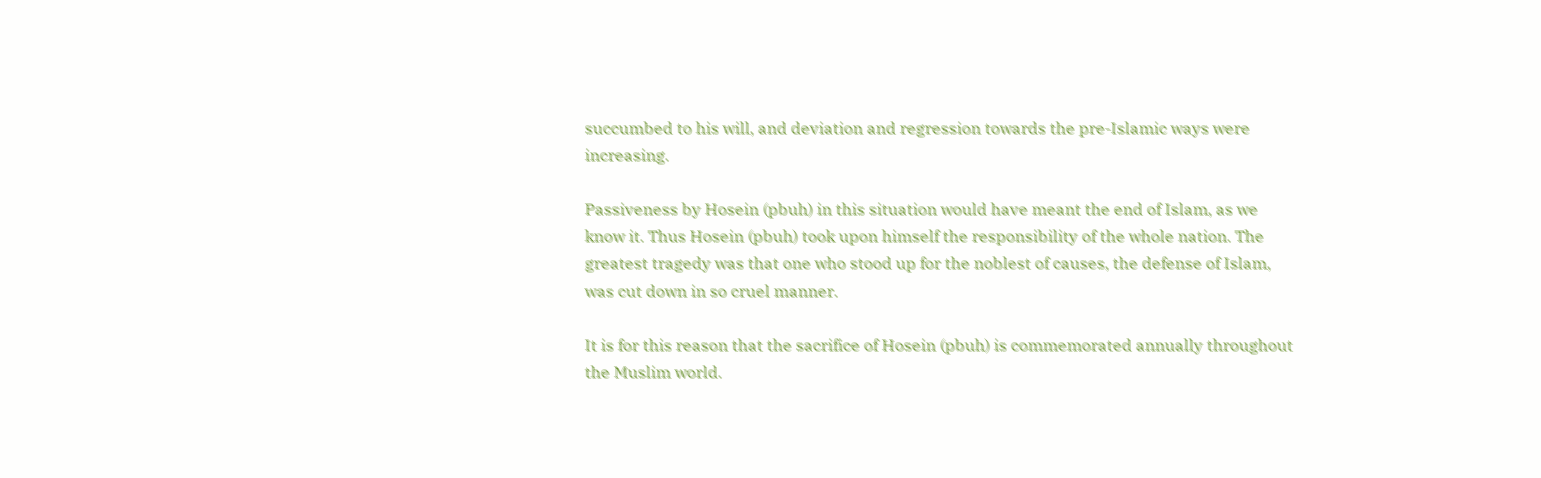succumbed to his will, and deviation and regression towards the pre-Islamic ways were increasing.

Passiveness by Hosein (pbuh) in this situation would have meant the end of Islam, as we know it. Thus Hosein (pbuh) took upon himself the responsibility of the whole nation. The greatest tragedy was that one who stood up for the noblest of causes, the defense of Islam, was cut down in so cruel manner.

It is for this reason that the sacrifice of Hosein (pbuh) is commemorated annually throughout the Muslim world.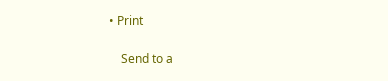• Print

    Send to a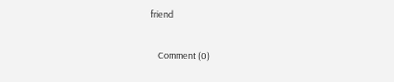friend

    Comment (0)